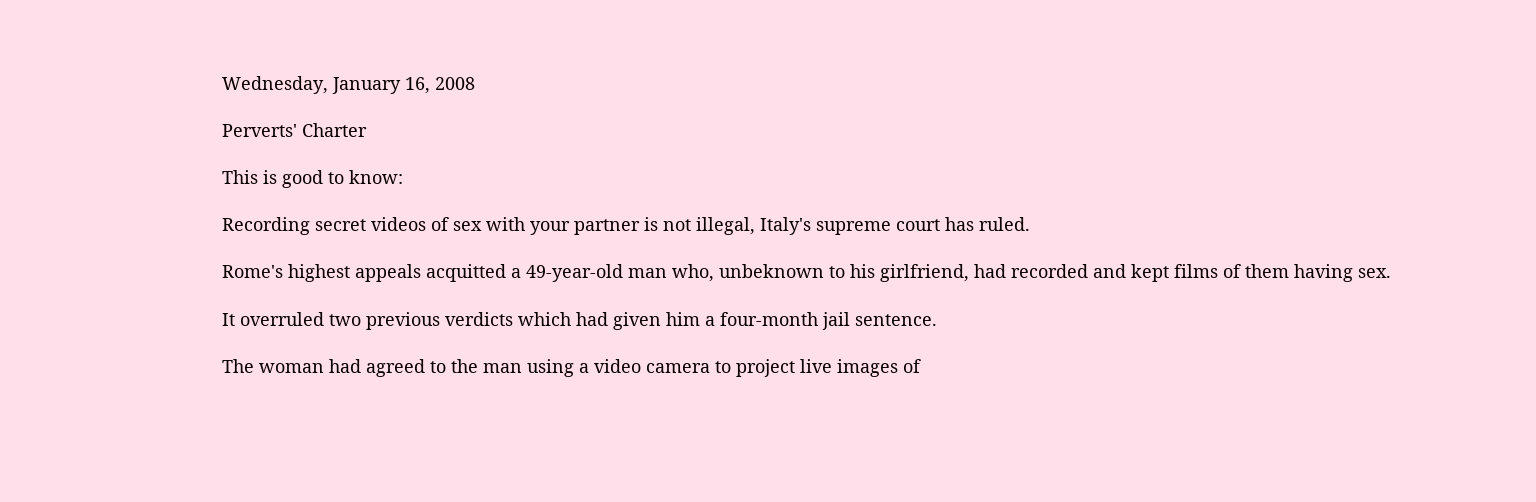Wednesday, January 16, 2008

Perverts' Charter

This is good to know:

Recording secret videos of sex with your partner is not illegal, Italy's supreme court has ruled.

Rome's highest appeals acquitted a 49-year-old man who, unbeknown to his girlfriend, had recorded and kept films of them having sex.

It overruled two previous verdicts which had given him a four-month jail sentence.

The woman had agreed to the man using a video camera to project live images of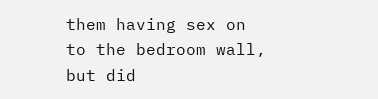them having sex on to the bedroom wall, but did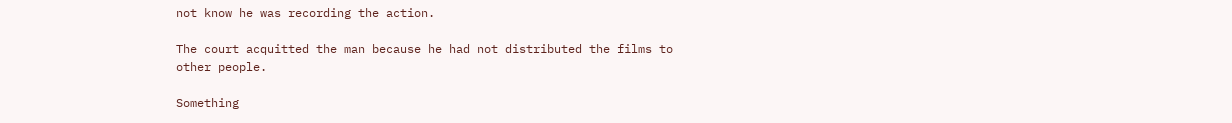not know he was recording the action.

The court acquitted the man because he had not distributed the films to other people.

Something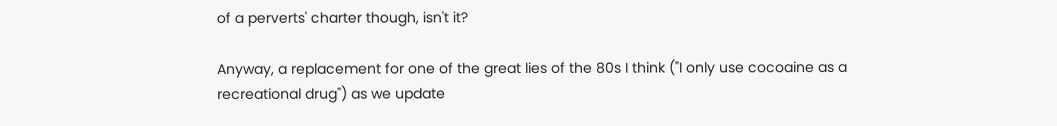of a perverts' charter though, isn't it?

Anyway, a replacement for one of the great lies of the 80s I think ("I only use cocoaine as a recreational drug") as we update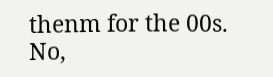thenm for the 00s. No,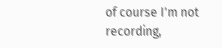of course I'm not recording,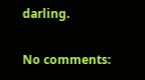darling.

No comments: